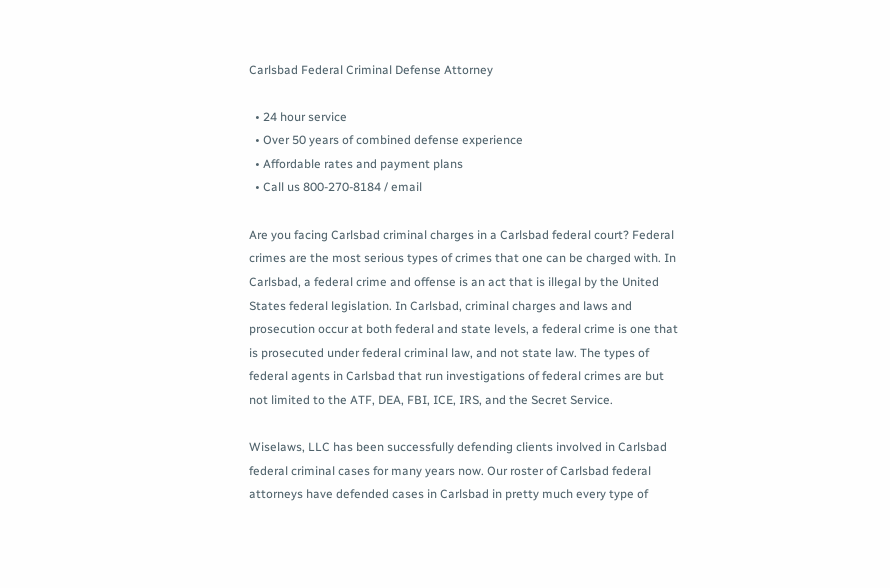Carlsbad Federal Criminal Defense Attorney

  • 24 hour service
  • Over 50 years of combined defense experience
  • Affordable rates and payment plans
  • Call us 800-270-8184 / email

Are you facing Carlsbad criminal charges in a Carlsbad federal court? Federal crimes are the most serious types of crimes that one can be charged with. In Carlsbad, a federal crime and offense is an act that is illegal by the United States federal legislation. In Carlsbad, criminal charges and laws and prosecution occur at both federal and state levels, a federal crime is one that is prosecuted under federal criminal law, and not state law. The types of federal agents in Carlsbad that run investigations of federal crimes are but not limited to the ATF, DEA, FBI, ICE, IRS, and the Secret Service.

Wiselaws, LLC has been successfully defending clients involved in Carlsbad federal criminal cases for many years now. Our roster of Carlsbad federal attorneys have defended cases in Carlsbad in pretty much every type of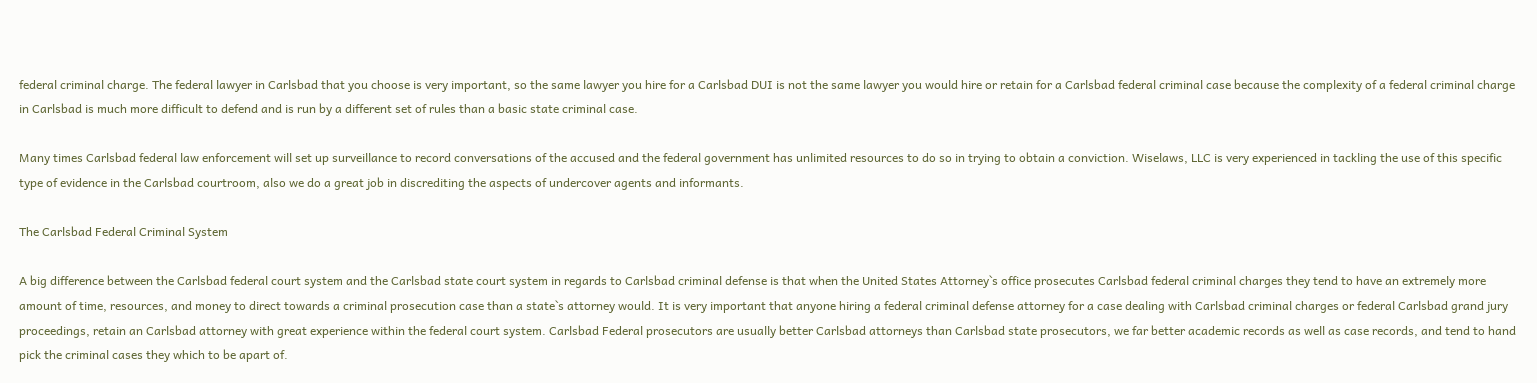federal criminal charge. The federal lawyer in Carlsbad that you choose is very important, so the same lawyer you hire for a Carlsbad DUI is not the same lawyer you would hire or retain for a Carlsbad federal criminal case because the complexity of a federal criminal charge in Carlsbad is much more difficult to defend and is run by a different set of rules than a basic state criminal case.

Many times Carlsbad federal law enforcement will set up surveillance to record conversations of the accused and the federal government has unlimited resources to do so in trying to obtain a conviction. Wiselaws, LLC is very experienced in tackling the use of this specific type of evidence in the Carlsbad courtroom, also we do a great job in discrediting the aspects of undercover agents and informants.

The Carlsbad Federal Criminal System

A big difference between the Carlsbad federal court system and the Carlsbad state court system in regards to Carlsbad criminal defense is that when the United States Attorney`s office prosecutes Carlsbad federal criminal charges they tend to have an extremely more amount of time, resources, and money to direct towards a criminal prosecution case than a state`s attorney would. It is very important that anyone hiring a federal criminal defense attorney for a case dealing with Carlsbad criminal charges or federal Carlsbad grand jury proceedings, retain an Carlsbad attorney with great experience within the federal court system. Carlsbad Federal prosecutors are usually better Carlsbad attorneys than Carlsbad state prosecutors, we far better academic records as well as case records, and tend to hand pick the criminal cases they which to be apart of.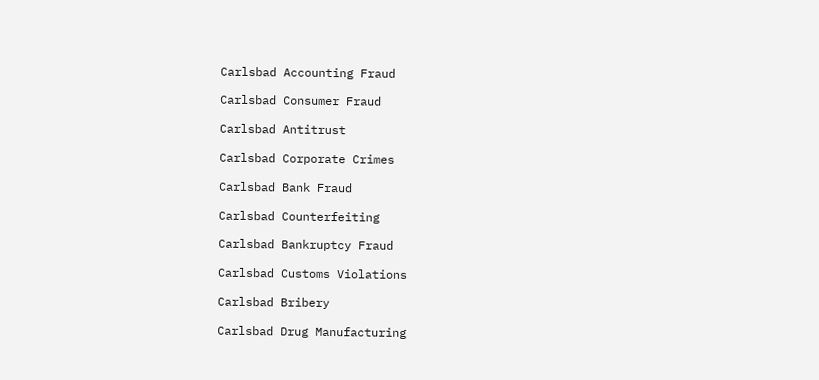Carlsbad Accounting Fraud

Carlsbad Consumer Fraud

Carlsbad Antitrust

Carlsbad Corporate Crimes

Carlsbad Bank Fraud

Carlsbad Counterfeiting

Carlsbad Bankruptcy Fraud

Carlsbad Customs Violations

Carlsbad Bribery

Carlsbad Drug Manufacturing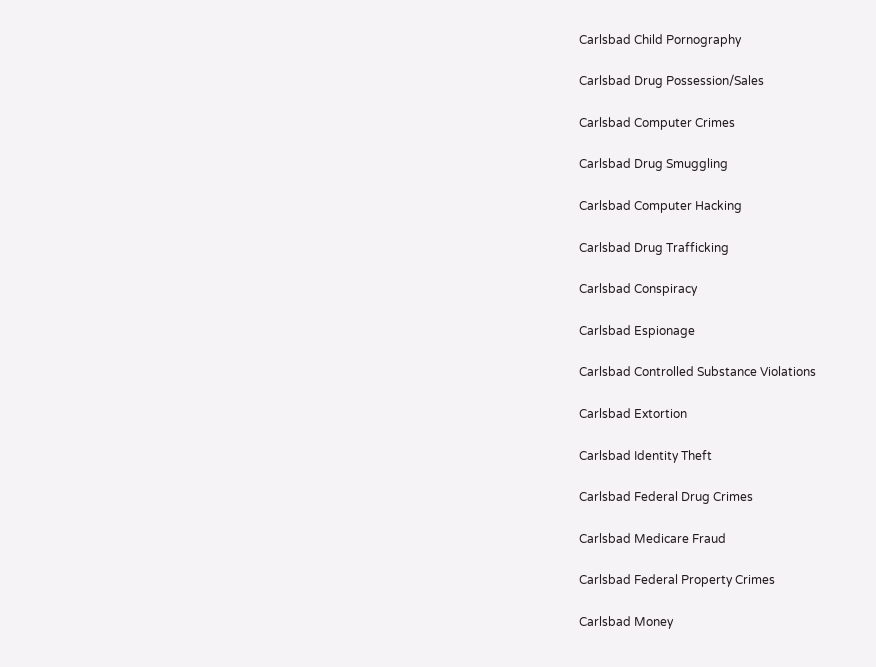Carlsbad Child Pornography

Carlsbad Drug Possession/Sales

Carlsbad Computer Crimes

Carlsbad Drug Smuggling

Carlsbad Computer Hacking

Carlsbad Drug Trafficking

Carlsbad Conspiracy

Carlsbad Espionage

Carlsbad Controlled Substance Violations

Carlsbad Extortion

Carlsbad Identity Theft

Carlsbad Federal Drug Crimes

Carlsbad Medicare Fraud

Carlsbad Federal Property Crimes

Carlsbad Money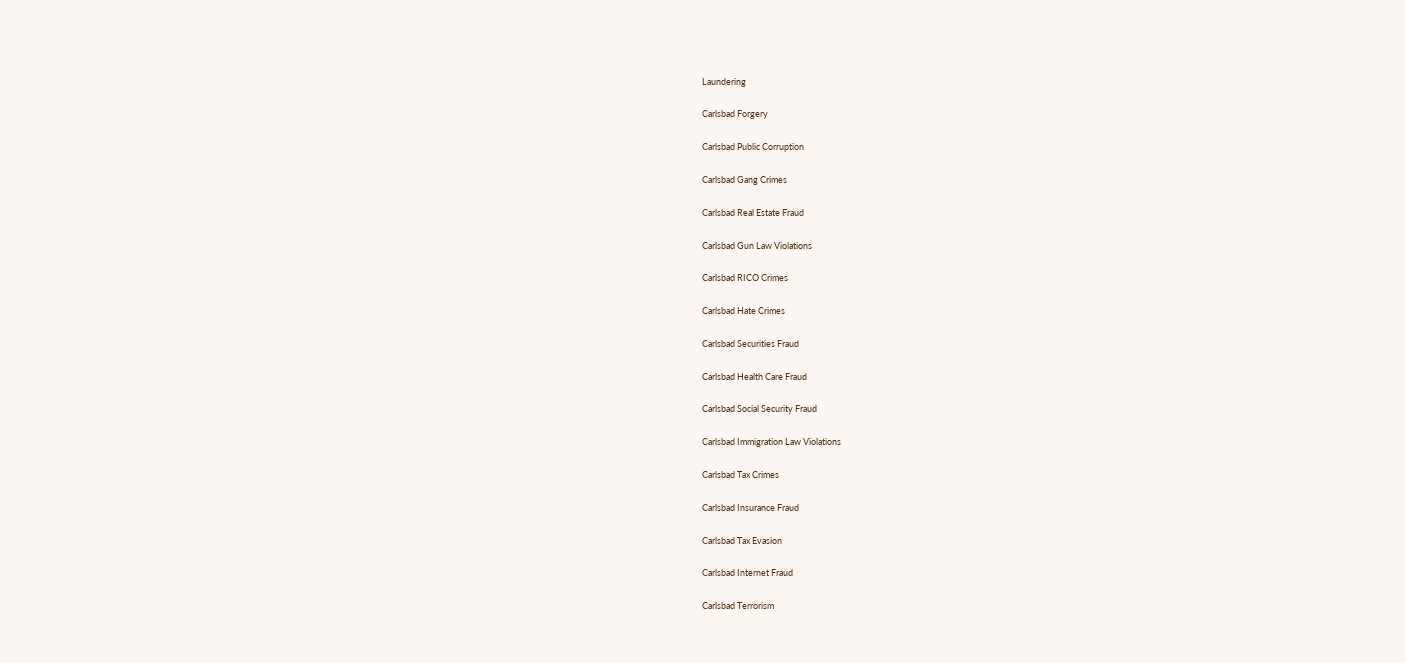Laundering

Carlsbad Forgery

Carlsbad Public Corruption

Carlsbad Gang Crimes

Carlsbad Real Estate Fraud

Carlsbad Gun Law Violations

Carlsbad RICO Crimes

Carlsbad Hate Crimes

Carlsbad Securities Fraud

Carlsbad Health Care Fraud

Carlsbad Social Security Fraud

Carlsbad Immigration Law Violations

Carlsbad Tax Crimes

Carlsbad Insurance Fraud

Carlsbad Tax Evasion

Carlsbad Internet Fraud

Carlsbad Terrorism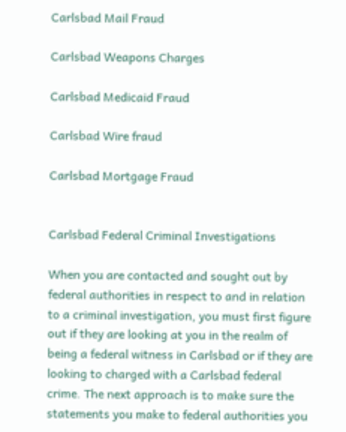Carlsbad Mail Fraud

Carlsbad Weapons Charges

Carlsbad Medicaid Fraud

Carlsbad Wire fraud

Carlsbad Mortgage Fraud


Carlsbad Federal Criminal Investigations

When you are contacted and sought out by federal authorities in respect to and in relation to a criminal investigation, you must first figure out if they are looking at you in the realm of being a federal witness in Carlsbad or if they are looking to charged with a Carlsbad federal crime. The next approach is to make sure the statements you make to federal authorities you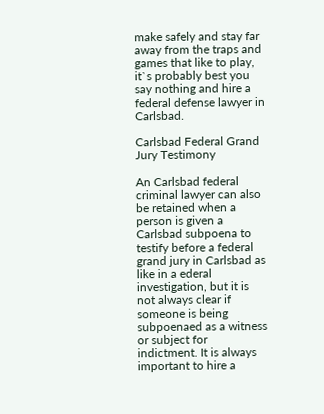make safely and stay far away from the traps and games that like to play, it`s probably best you say nothing and hire a federal defense lawyer in Carlsbad.

Carlsbad Federal Grand Jury Testimony

An Carlsbad federal criminal lawyer can also be retained when a person is given a Carlsbad subpoena to testify before a federal grand jury in Carlsbad as like in a ederal investigation, but it is not always clear if someone is being subpoenaed as a witness or subject for indictment. It is always important to hire a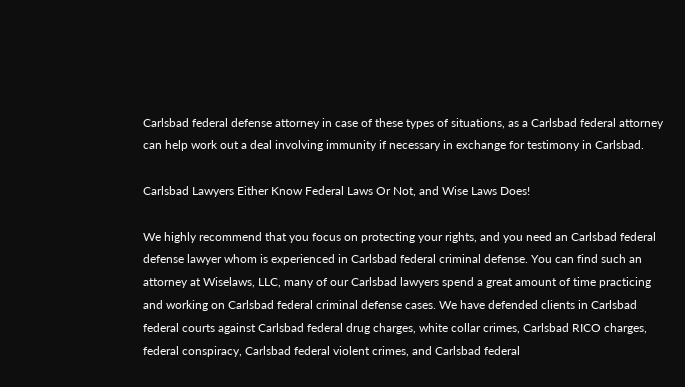Carlsbad federal defense attorney in case of these types of situations, as a Carlsbad federal attorney can help work out a deal involving immunity if necessary in exchange for testimony in Carlsbad.

Carlsbad Lawyers Either Know Federal Laws Or Not, and Wise Laws Does!

We highly recommend that you focus on protecting your rights, and you need an Carlsbad federal defense lawyer whom is experienced in Carlsbad federal criminal defense. You can find such an attorney at Wiselaws, LLC, many of our Carlsbad lawyers spend a great amount of time practicing and working on Carlsbad federal criminal defense cases. We have defended clients in Carlsbad federal courts against Carlsbad federal drug charges, white collar crimes, Carlsbad RICO charges, federal conspiracy, Carlsbad federal violent crimes, and Carlsbad federal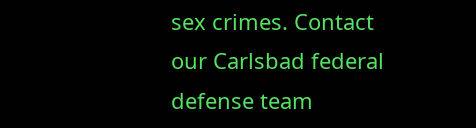sex crimes. Contact our Carlsbad federal defense team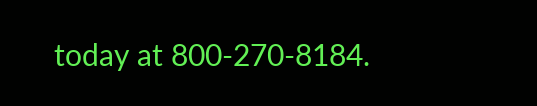today at 800-270-8184.